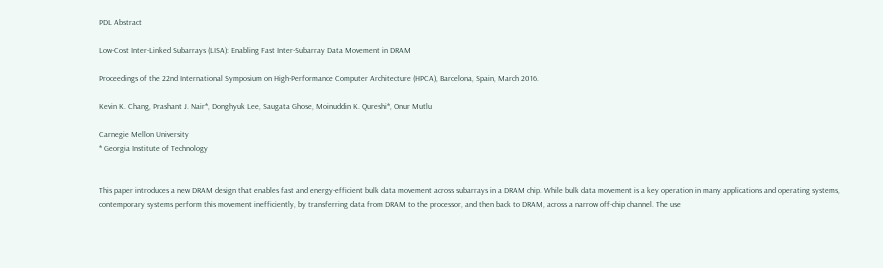PDL Abstract

Low-Cost Inter-Linked Subarrays (LISA): Enabling Fast Inter-Subarray Data Movement in DRAM

Proceedings of the 22nd International Symposium on High-Performance Computer Architecture (HPCA), Barcelona, Spain, March 2016.

Kevin K. Chang, Prashant J. Nair*, Donghyuk Lee, Saugata Ghose, Moinuddin K. Qureshi*, Onur Mutlu

Carnegie Mellon University
* Georgia Institute of Technology


This paper introduces a new DRAM design that enables fast and energy-efficient bulk data movement across subarrays in a DRAM chip. While bulk data movement is a key operation in many applications and operating systems, contemporary systems perform this movement inefficiently, by transferring data from DRAM to the processor, and then back to DRAM, across a narrow off-chip channel. The use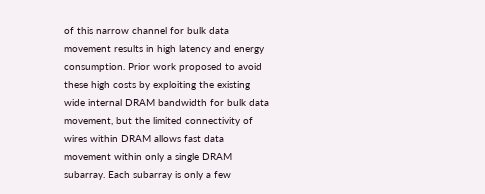of this narrow channel for bulk data movement results in high latency and energy consumption. Prior work proposed to avoid these high costs by exploiting the existing wide internal DRAM bandwidth for bulk data movement, but the limited connectivity of wires within DRAM allows fast data movement within only a single DRAM subarray. Each subarray is only a few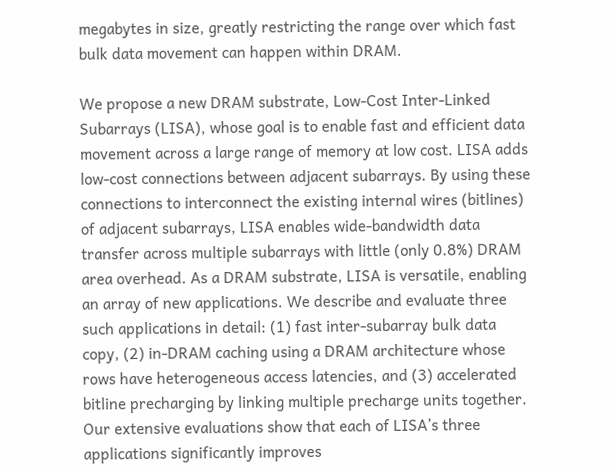megabytes in size, greatly restricting the range over which fast bulk data movement can happen within DRAM.

We propose a new DRAM substrate, Low-Cost Inter-Linked Subarrays (LISA), whose goal is to enable fast and efficient data movement across a large range of memory at low cost. LISA adds low-cost connections between adjacent subarrays. By using these connections to interconnect the existing internal wires (bitlines) of adjacent subarrays, LISA enables wide-bandwidth data transfer across multiple subarrays with little (only 0.8%) DRAM area overhead. As a DRAM substrate, LISA is versatile, enabling an array of new applications. We describe and evaluate three such applications in detail: (1) fast inter-subarray bulk data copy, (2) in-DRAM caching using a DRAM architecture whose rows have heterogeneous access latencies, and (3) accelerated bitline precharging by linking multiple precharge units together. Our extensive evaluations show that each of LISA’s three applications significantly improves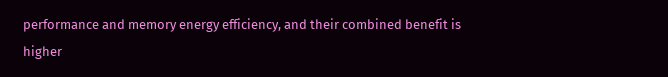performance and memory energy efficiency, and their combined benefit is higher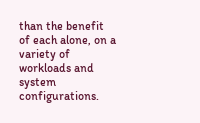than the benefit of each alone, on a variety of workloads and system configurations.